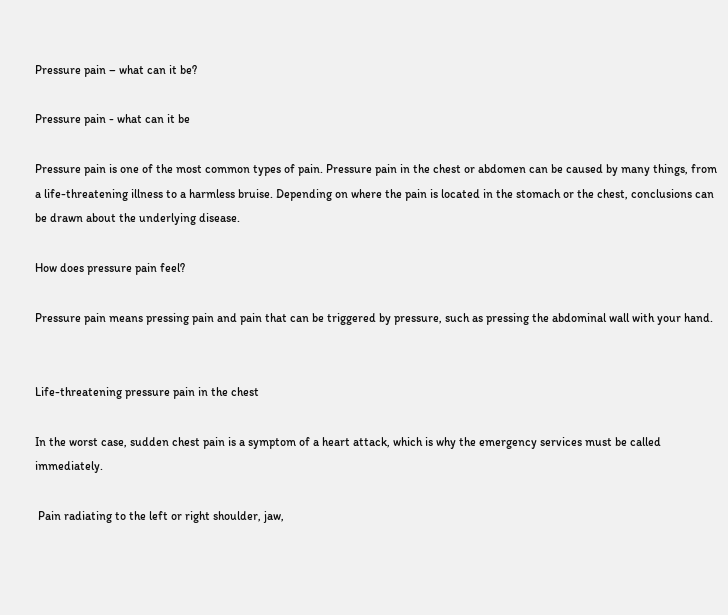Pressure pain – what can it be?

Pressure pain - what can it be

Pressure pain is one of the most common types of pain. Pressure pain in the chest or abdomen can be caused by many things, from a life-threatening illness to a harmless bruise. Depending on where the pain is located in the stomach or the chest, conclusions can be drawn about the underlying disease.

How does pressure pain feel?

Pressure pain means pressing pain and pain that can be triggered by pressure, such as pressing the abdominal wall with your hand.


Life-threatening pressure pain in the chest

In the worst case, sudden chest pain is a symptom of a heart attack, which is why the emergency services must be called immediately.

 Pain radiating to the left or right shoulder, jaw,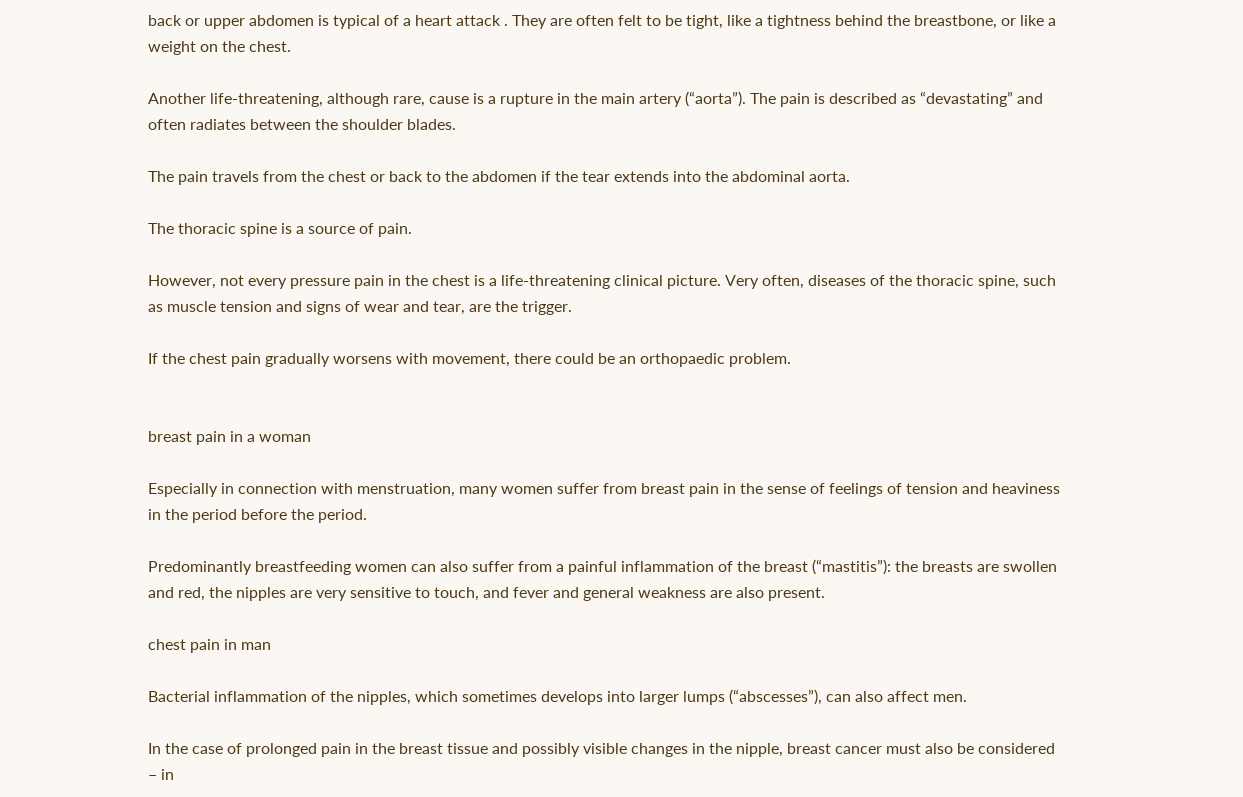back or upper abdomen is typical of a heart attack . They are often felt to be tight, like a tightness behind the breastbone, or like a weight on the chest.

Another life-threatening, although rare, cause is a rupture in the main artery (“aorta”). The pain is described as “devastating” and often radiates between the shoulder blades.

The pain travels from the chest or back to the abdomen if the tear extends into the abdominal aorta.

The thoracic spine is a source of pain.

However, not every pressure pain in the chest is a life-threatening clinical picture. Very often, diseases of the thoracic spine, such as muscle tension and signs of wear and tear, are the trigger.

If the chest pain gradually worsens with movement, there could be an orthopaedic problem.


breast pain in a woman

Especially in connection with menstruation, many women suffer from breast pain in the sense of feelings of tension and heaviness in the period before the period.

Predominantly breastfeeding women can also suffer from a painful inflammation of the breast (“mastitis”): the breasts are swollen and red, the nipples are very sensitive to touch, and fever and general weakness are also present.

chest pain in man

Bacterial inflammation of the nipples, which sometimes develops into larger lumps (“abscesses”), can also affect men.

In the case of prolonged pain in the breast tissue and possibly visible changes in the nipple, breast cancer must also be considered – in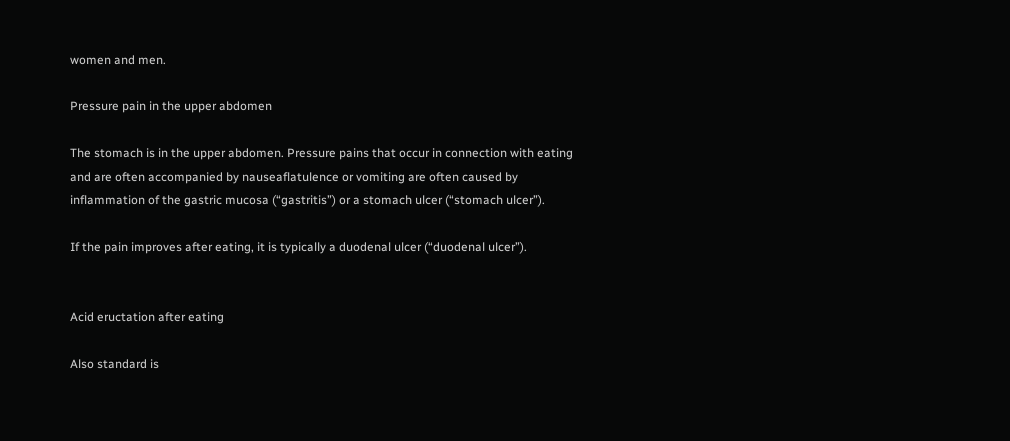women and men.

Pressure pain in the upper abdomen

The stomach is in the upper abdomen. Pressure pains that occur in connection with eating and are often accompanied by nauseaflatulence or vomiting are often caused by inflammation of the gastric mucosa (“gastritis”) or a stomach ulcer (“stomach ulcer”).

If the pain improves after eating, it is typically a duodenal ulcer (“duodenal ulcer”).


Acid eructation after eating

Also standard is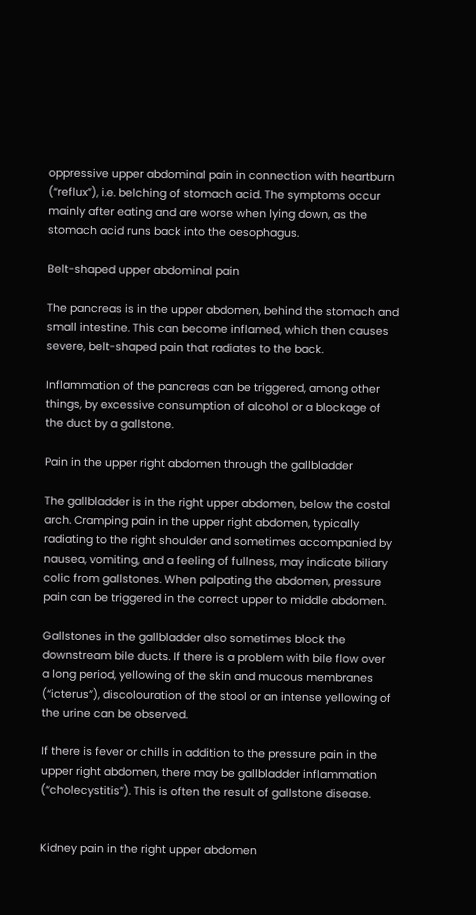oppressive upper abdominal pain in connection with heartburn (“reflux”), i.e. belching of stomach acid. The symptoms occur mainly after eating and are worse when lying down, as the stomach acid runs back into the oesophagus.

Belt-shaped upper abdominal pain

The pancreas is in the upper abdomen, behind the stomach and small intestine. This can become inflamed, which then causes severe, belt-shaped pain that radiates to the back.

Inflammation of the pancreas can be triggered, among other things, by excessive consumption of alcohol or a blockage of the duct by a gallstone.

Pain in the upper right abdomen through the gallbladder

The gallbladder is in the right upper abdomen, below the costal arch. Cramping pain in the upper right abdomen, typically radiating to the right shoulder and sometimes accompanied by nausea, vomiting, and a feeling of fullness, may indicate biliary colic from gallstones. When palpating the abdomen, pressure pain can be triggered in the correct upper to middle abdomen.

Gallstones in the gallbladder also sometimes block the downstream bile ducts. If there is a problem with bile flow over a long period, yellowing of the skin and mucous membranes (“icterus”), discolouration of the stool or an intense yellowing of the urine can be observed.

If there is fever or chills in addition to the pressure pain in the upper right abdomen, there may be gallbladder inflammation (“cholecystitis”). This is often the result of gallstone disease.


Kidney pain in the right upper abdomen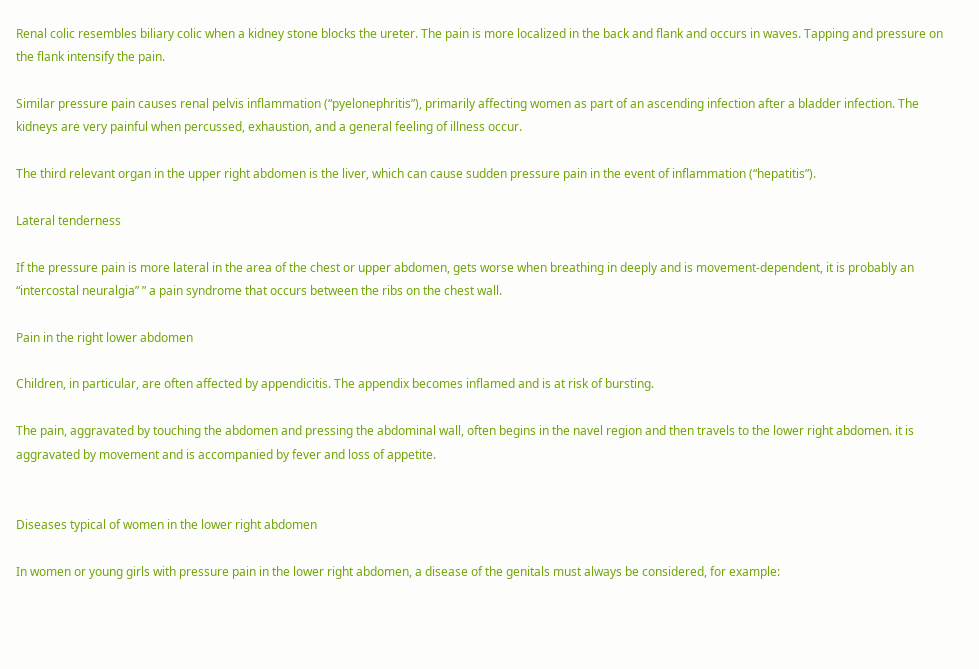Renal colic resembles biliary colic when a kidney stone blocks the ureter. The pain is more localized in the back and flank and occurs in waves. Tapping and pressure on the flank intensify the pain.

Similar pressure pain causes renal pelvis inflammation (“pyelonephritis”), primarily affecting women as part of an ascending infection after a bladder infection. The kidneys are very painful when percussed, exhaustion, and a general feeling of illness occur.

The third relevant organ in the upper right abdomen is the liver, which can cause sudden pressure pain in the event of inflammation (“hepatitis”).

Lateral tenderness

If the pressure pain is more lateral in the area of the chest or upper abdomen, gets worse when breathing in deeply and is movement-dependent, it is probably an “intercostal neuralgia” ” a pain syndrome that occurs between the ribs on the chest wall.

Pain in the right lower abdomen

Children, in particular, are often affected by appendicitis. The appendix becomes inflamed and is at risk of bursting.

The pain, aggravated by touching the abdomen and pressing the abdominal wall, often begins in the navel region and then travels to the lower right abdomen. it is aggravated by movement and is accompanied by fever and loss of appetite.


Diseases typical of women in the lower right abdomen

In women or young girls with pressure pain in the lower right abdomen, a disease of the genitals must always be considered, for example: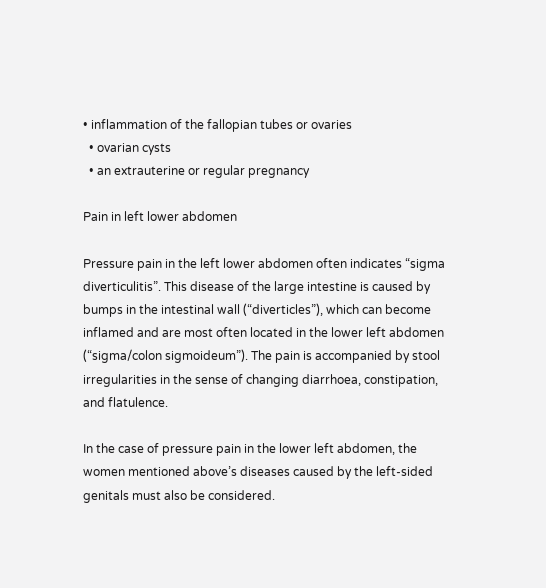• inflammation of the fallopian tubes or ovaries
  • ovarian cysts
  • an extrauterine or regular pregnancy

Pain in left lower abdomen

Pressure pain in the left lower abdomen often indicates “sigma diverticulitis”. This disease of the large intestine is caused by bumps in the intestinal wall (“diverticles”), which can become inflamed and are most often located in the lower left abdomen (“sigma/colon sigmoideum”). The pain is accompanied by stool irregularities in the sense of changing diarrhoea, constipation, and flatulence.

In the case of pressure pain in the lower left abdomen, the women mentioned above’s diseases caused by the left-sided genitals must also be considered.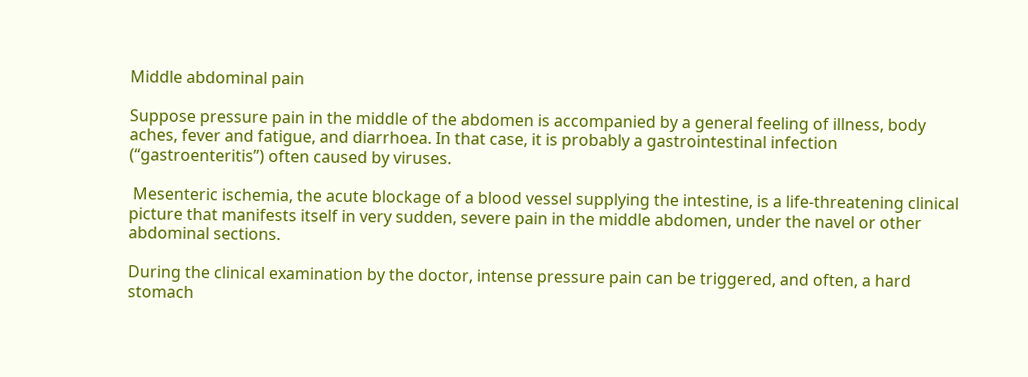Middle abdominal pain

Suppose pressure pain in the middle of the abdomen is accompanied by a general feeling of illness, body aches, fever and fatigue, and diarrhoea. In that case, it is probably a gastrointestinal infection  (“gastroenteritis”) often caused by viruses.

 Mesenteric ischemia, the acute blockage of a blood vessel supplying the intestine, is a life-threatening clinical picture that manifests itself in very sudden, severe pain in the middle abdomen, under the navel or other abdominal sections.

During the clinical examination by the doctor, intense pressure pain can be triggered, and often, a hard stomach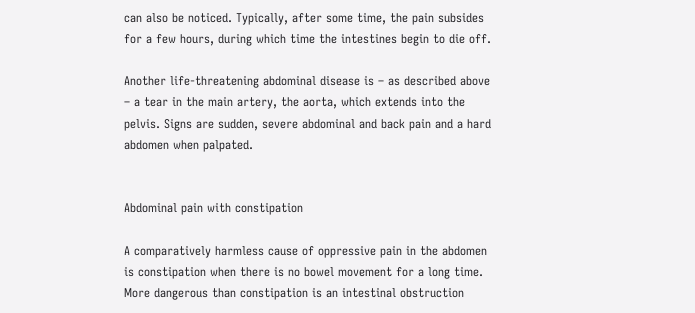can also be noticed. Typically, after some time, the pain subsides for a few hours, during which time the intestines begin to die off.

Another life-threatening abdominal disease is – as described above – a tear in the main artery, the aorta, which extends into the pelvis. Signs are sudden, severe abdominal and back pain and a hard abdomen when palpated.


Abdominal pain with constipation

A comparatively harmless cause of oppressive pain in the abdomen is constipation when there is no bowel movement for a long time. More dangerous than constipation is an intestinal obstruction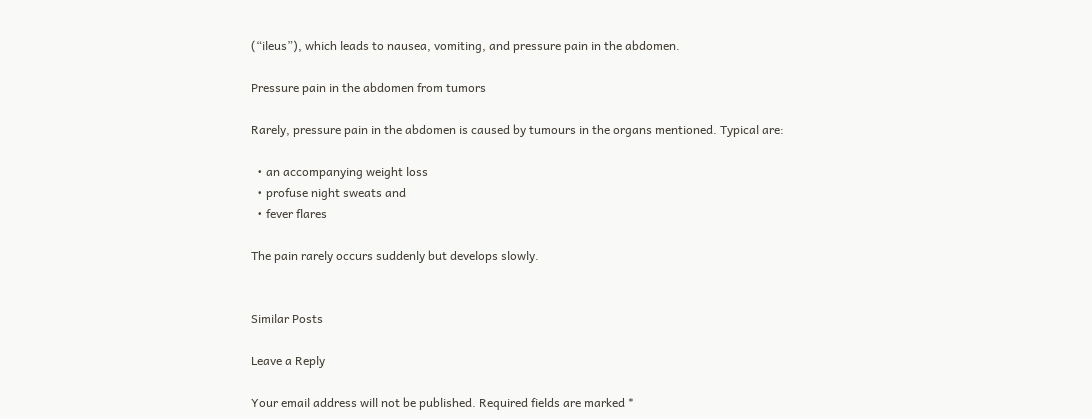(“ileus”), which leads to nausea, vomiting, and pressure pain in the abdomen.

Pressure pain in the abdomen from tumors

Rarely, pressure pain in the abdomen is caused by tumours in the organs mentioned. Typical are:

  • an accompanying weight loss
  • profuse night sweats and
  • fever flares

The pain rarely occurs suddenly but develops slowly.


Similar Posts

Leave a Reply

Your email address will not be published. Required fields are marked *